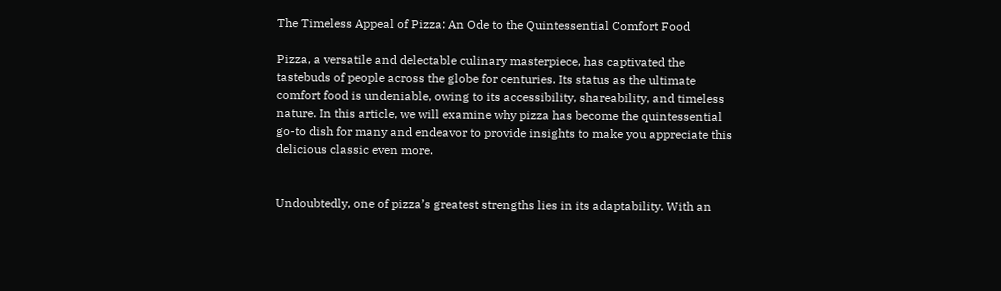The Timeless Appeal of Pizza: An Ode to the Quintessential Comfort Food

Pizza, a versatile and delectable culinary masterpiece, has captivated the tastebuds of people across the globe for centuries. Its status as the ultimate comfort food is undeniable, owing to its accessibility, shareability, and timeless nature. In this article, we will examine why pizza has become the quintessential go-to dish for many and endeavor to provide insights to make you appreciate this delicious classic even more.


Undoubtedly, one of pizza’s greatest strengths lies in its adaptability. With an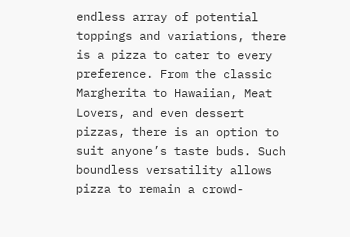endless array of potential toppings and variations, there is a pizza to cater to every preference. From the classic Margherita to Hawaiian, Meat Lovers, and even dessert pizzas, there is an option to suit anyone’s taste buds. Such boundless versatility allows pizza to remain a crowd-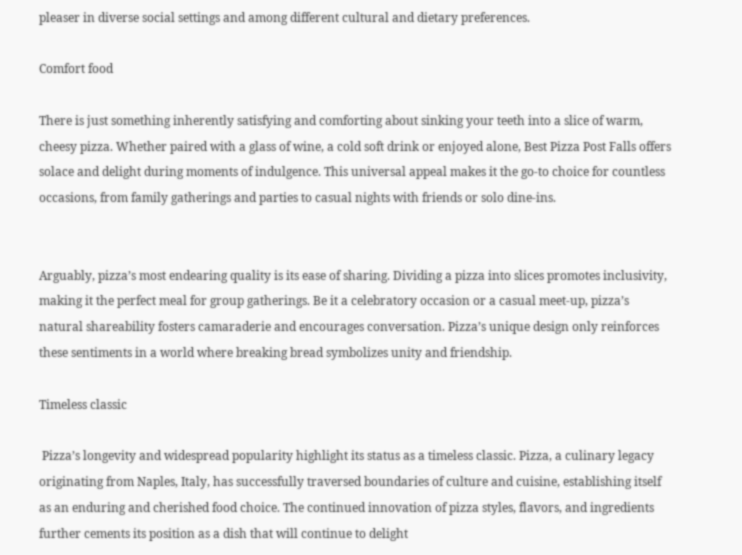pleaser in diverse social settings and among different cultural and dietary preferences.

Comfort food

There is just something inherently satisfying and comforting about sinking your teeth into a slice of warm, cheesy pizza. Whether paired with a glass of wine, a cold soft drink or enjoyed alone, Best Pizza Post Falls offers solace and delight during moments of indulgence. This universal appeal makes it the go-to choice for countless occasions, from family gatherings and parties to casual nights with friends or solo dine-ins.


Arguably, pizza’s most endearing quality is its ease of sharing. Dividing a pizza into slices promotes inclusivity, making it the perfect meal for group gatherings. Be it a celebratory occasion or a casual meet-up, pizza’s natural shareability fosters camaraderie and encourages conversation. Pizza’s unique design only reinforces these sentiments in a world where breaking bread symbolizes unity and friendship.

Timeless classic

 Pizza’s longevity and widespread popularity highlight its status as a timeless classic. Pizza, a culinary legacy originating from Naples, Italy, has successfully traversed boundaries of culture and cuisine, establishing itself as an enduring and cherished food choice. The continued innovation of pizza styles, flavors, and ingredients further cements its position as a dish that will continue to delight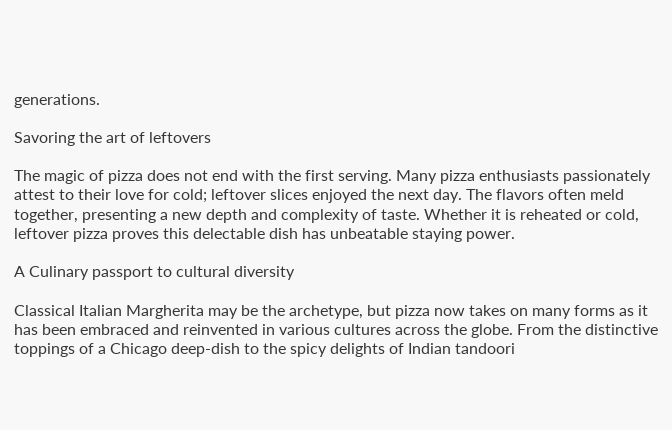generations.

Savoring the art of leftovers

The magic of pizza does not end with the first serving. Many pizza enthusiasts passionately attest to their love for cold; leftover slices enjoyed the next day. The flavors often meld together, presenting a new depth and complexity of taste. Whether it is reheated or cold, leftover pizza proves this delectable dish has unbeatable staying power.

A Culinary passport to cultural diversity

Classical Italian Margherita may be the archetype, but pizza now takes on many forms as it has been embraced and reinvented in various cultures across the globe. From the distinctive toppings of a Chicago deep-dish to the spicy delights of Indian tandoori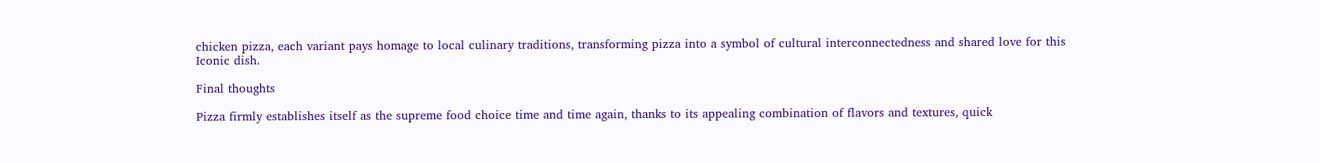chicken pizza, each variant pays homage to local culinary traditions, transforming pizza into a symbol of cultural interconnectedness and shared love for this Iconic dish.

Final thoughts

Pizza firmly establishes itself as the supreme food choice time and time again, thanks to its appealing combination of flavors and textures, quick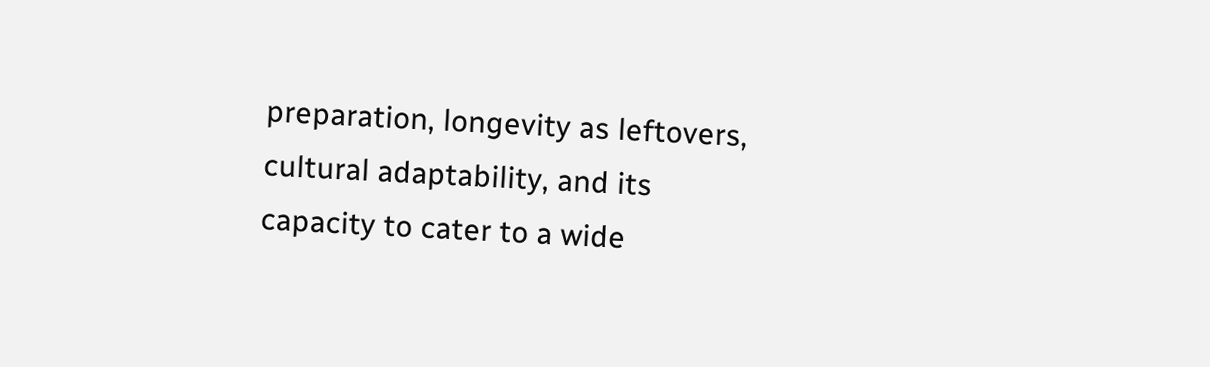preparation, longevity as leftovers, cultural adaptability, and its capacity to cater to a wide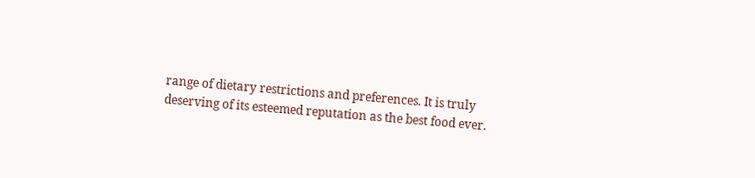range of dietary restrictions and preferences. It is truly deserving of its esteemed reputation as the best food ever.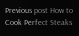Previous post How to Cook Perfect Steaks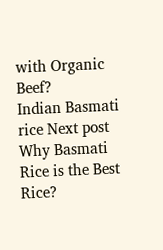with Organic Beef?
Indian Basmati rice Next post Why Basmati Rice is the Best Rice?